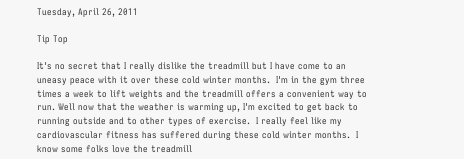Tuesday, April 26, 2011

Tip Top

It's no secret that I really dislike the treadmill but I have come to an uneasy peace with it over these cold winter months.  I'm in the gym three times a week to lift weights and the treadmill offers a convenient way to run. Well now that the weather is warming up, I'm excited to get back to running outside and to other types of exercise.  I really feel like my cardiovascular fitness has suffered during these cold winter months.  I know some folks love the treadmill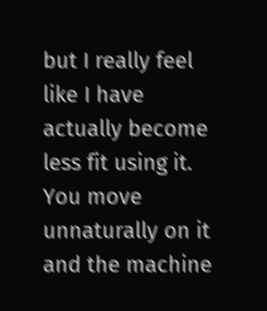but I really feel like I have actually become less fit using it.   You move unnaturally on it and the machine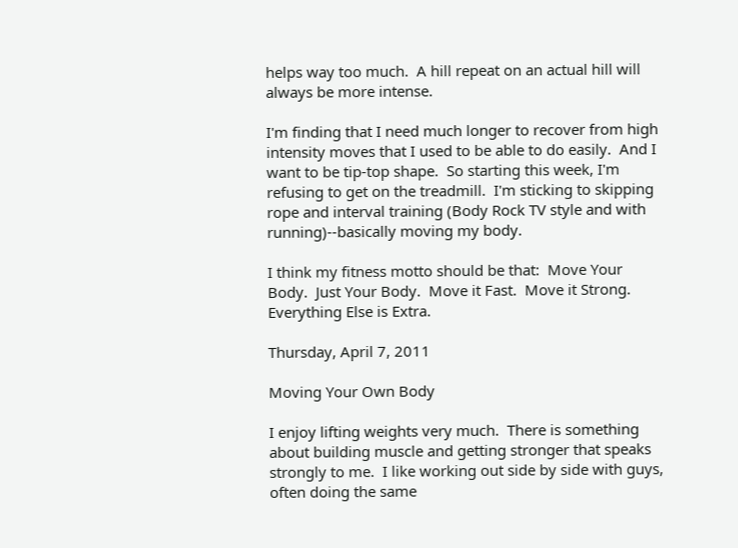helps way too much.  A hill repeat on an actual hill will always be more intense.

I'm finding that I need much longer to recover from high intensity moves that I used to be able to do easily.  And I want to be tip-top shape.  So starting this week, I'm refusing to get on the treadmill.  I'm sticking to skipping rope and interval training (Body Rock TV style and with running)--basically moving my body.

I think my fitness motto should be that:  Move Your Body.  Just Your Body.  Move it Fast.  Move it Strong. Everything Else is Extra.

Thursday, April 7, 2011

Moving Your Own Body

I enjoy lifting weights very much.  There is something about building muscle and getting stronger that speaks strongly to me.  I like working out side by side with guys, often doing the same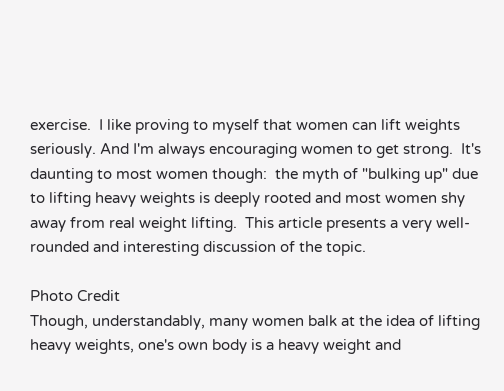exercise.  I like proving to myself that women can lift weights seriously. And I'm always encouraging women to get strong.  It's daunting to most women though:  the myth of "bulking up" due to lifting heavy weights is deeply rooted and most women shy away from real weight lifting.  This article presents a very well-rounded and interesting discussion of the topic.

Photo Credit
Though, understandably, many women balk at the idea of lifting heavy weights, one's own body is a heavy weight and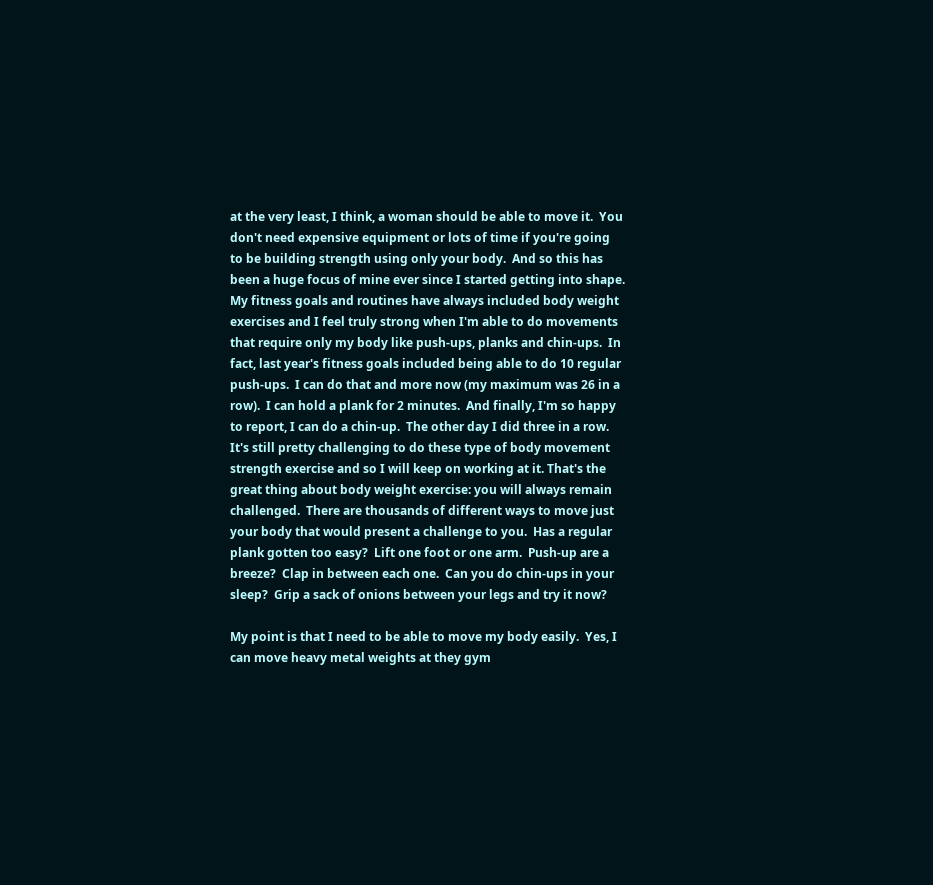at the very least, I think, a woman should be able to move it.  You don't need expensive equipment or lots of time if you're going to be building strength using only your body.  And so this has been a huge focus of mine ever since I started getting into shape.  My fitness goals and routines have always included body weight exercises and I feel truly strong when I'm able to do movements that require only my body like push-ups, planks and chin-ups.  In fact, last year's fitness goals included being able to do 10 regular push-ups.  I can do that and more now (my maximum was 26 in a row).  I can hold a plank for 2 minutes.  And finally, I'm so happy to report, I can do a chin-up.  The other day I did three in a row.  It's still pretty challenging to do these type of body movement strength exercise and so I will keep on working at it. That's the great thing about body weight exercise: you will always remain challenged.  There are thousands of different ways to move just your body that would present a challenge to you.  Has a regular plank gotten too easy?  Lift one foot or one arm.  Push-up are a breeze?  Clap in between each one.  Can you do chin-ups in your sleep?  Grip a sack of onions between your legs and try it now?

My point is that I need to be able to move my body easily.  Yes, I can move heavy metal weights at they gym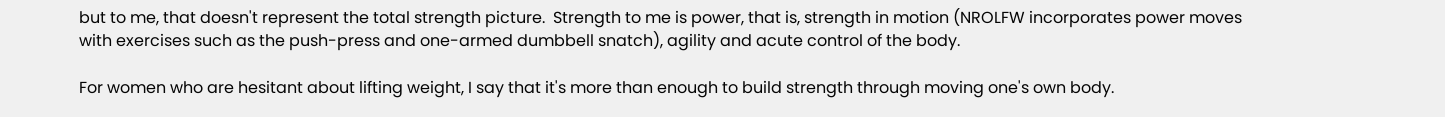but to me, that doesn't represent the total strength picture.  Strength to me is power, that is, strength in motion (NROLFW incorporates power moves with exercises such as the push-press and one-armed dumbbell snatch), agility and acute control of the body.

For women who are hesitant about lifting weight, I say that it's more than enough to build strength through moving one's own body.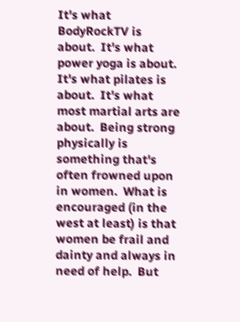It's what BodyRockTV is about.  It's what power yoga is about.  It's what pilates is about.  It's what most martial arts are about.  Being strong physically is something that's often frowned upon in women.  What is encouraged (in the west at least) is that women be frail and dainty and always in need of help.  But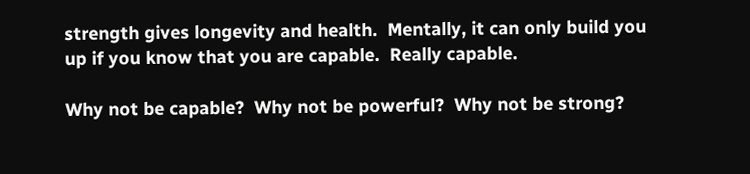strength gives longevity and health.  Mentally, it can only build you up if you know that you are capable.  Really capable.

Why not be capable?  Why not be powerful?  Why not be strong?